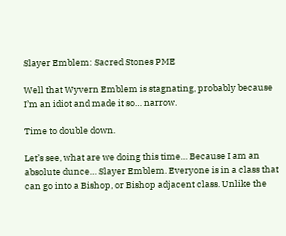Slayer Emblem: Sacred Stones PME

Well that Wyvern Emblem is stagnating, probably because I’m an idiot and made it so… narrow.

Time to double down.

Let’s see, what are we doing this time… Because I am an absolute dunce… Slayer Emblem. Everyone is in a class that can go into a Bishop, or Bishop adjacent class. Unlike the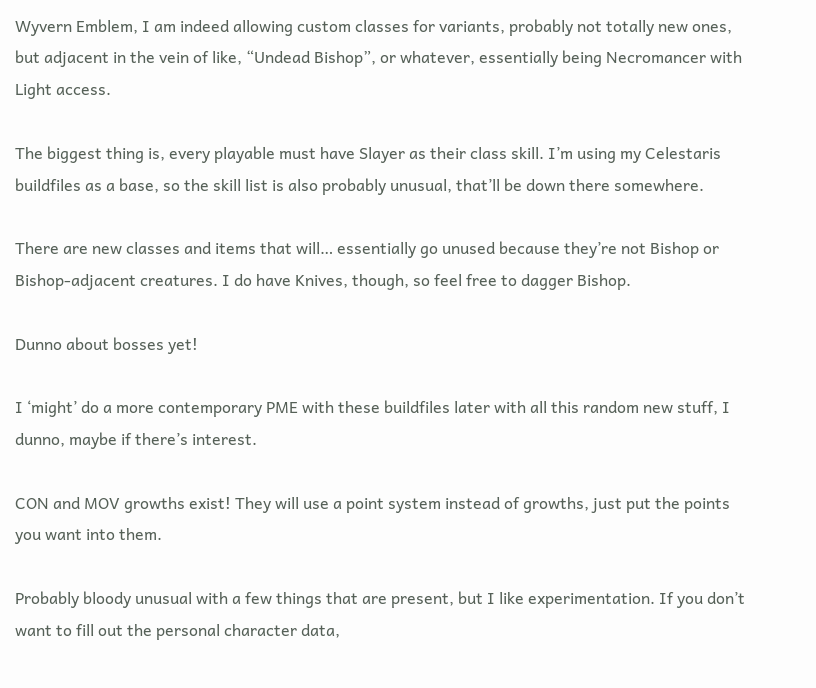Wyvern Emblem, I am indeed allowing custom classes for variants, probably not totally new ones, but adjacent in the vein of like, “Undead Bishop”, or whatever, essentially being Necromancer with Light access.

The biggest thing is, every playable must have Slayer as their class skill. I’m using my Celestaris buildfiles as a base, so the skill list is also probably unusual, that’ll be down there somewhere.

There are new classes and items that will… essentially go unused because they’re not Bishop or Bishop-adjacent creatures. I do have Knives, though, so feel free to dagger Bishop.

Dunno about bosses yet!

I ‘might’ do a more contemporary PME with these buildfiles later with all this random new stuff, I dunno, maybe if there’s interest.

CON and MOV growths exist! They will use a point system instead of growths, just put the points you want into them.

Probably bloody unusual with a few things that are present, but I like experimentation. If you don’t want to fill out the personal character data,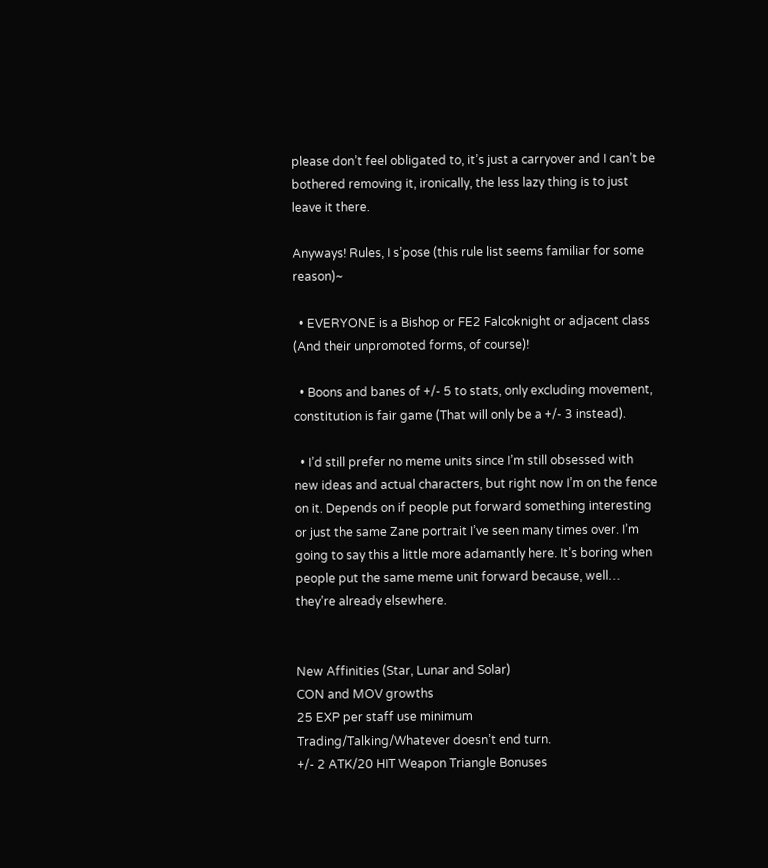please don’t feel obligated to, it’s just a carryover and I can’t be bothered removing it, ironically, the less lazy thing is to just leave it there.

Anyways! Rules, I s’pose (this rule list seems familiar for some reason)~

  • EVERYONE is a Bishop or FE2 Falcoknight or adjacent class (And their unpromoted forms, of course)!

  • Boons and banes of +/- 5 to stats, only excluding movement, constitution is fair game (That will only be a +/- 3 instead).

  • I’d still prefer no meme units since I’m still obsessed with new ideas and actual characters, but right now I’m on the fence on it. Depends on if people put forward something interesting or just the same Zane portrait I’ve seen many times over. I’m going to say this a little more adamantly here. It’s boring when people put the same meme unit forward because, well… they’re already elsewhere.


New Affinities (Star, Lunar and Solar)
CON and MOV growths
25 EXP per staff use minimum
Trading/Talking/Whatever doesn’t end turn.
+/- 2 ATK/20 HIT Weapon Triangle Bonuses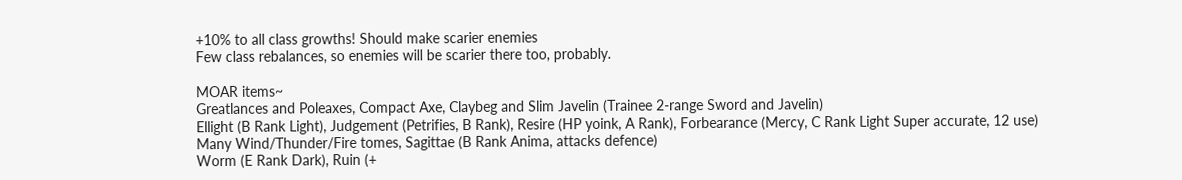+10% to all class growths! Should make scarier enemies
Few class rebalances, so enemies will be scarier there too, probably.

MOAR items~
Greatlances and Poleaxes, Compact Axe, Claybeg and Slim Javelin (Trainee 2-range Sword and Javelin)
Ellight (B Rank Light), Judgement (Petrifies, B Rank), Resire (HP yoink, A Rank), Forbearance (Mercy, C Rank Light Super accurate, 12 use)
Many Wind/Thunder/Fire tomes, Sagittae (B Rank Anima, attacks defence)
Worm (E Rank Dark), Ruin (+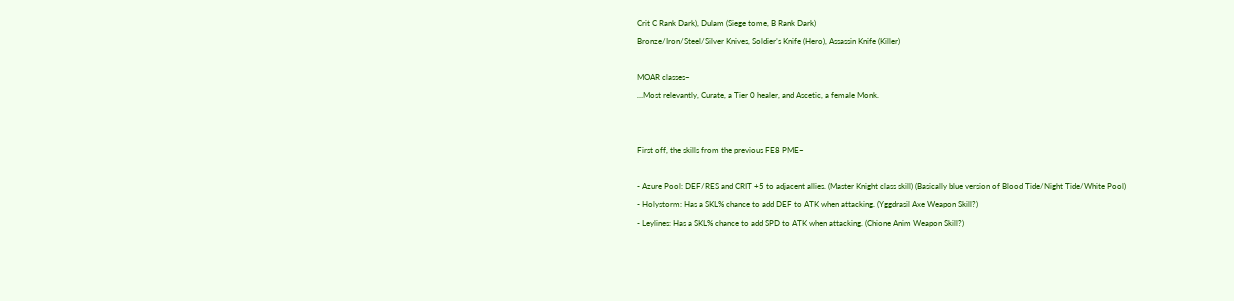Crit C Rank Dark), Dulam (Siege tome, B Rank Dark)
Bronze/Iron/Steel/Silver Knives, Soldier’s Knife (Hero), Assassin Knife (Killer)

MOAR classes~
…Most relevantly, Curate, a Tier 0 healer, and Ascetic, a female Monk.


First off, the skills from the previous FE8 PME~

- Azure Pool: DEF/RES and CRIT +5 to adjacent allies. (Master Knight class skill) (Basically blue version of Blood Tide/Night Tide/White Pool)
- Holystorm: Has a SKL% chance to add DEF to ATK when attacking. (Yggdrasil Axe Weapon Skill?)
- Leylines: Has a SKL% chance to add SPD to ATK when attacking. (Chione Anim Weapon Skill?)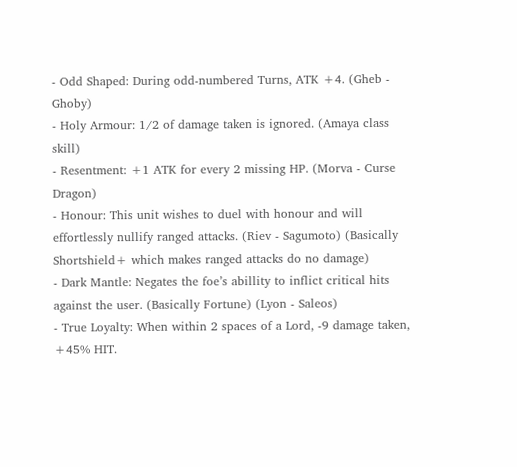- Odd Shaped: During odd-numbered Turns, ATK +4. (Gheb - Ghoby)
- Holy Armour: 1/2 of damage taken is ignored. (Amaya class skill)
- Resentment: +1 ATK for every 2 missing HP. (Morva - Curse Dragon)
- Honour: This unit wishes to duel with honour and will effortlessly nullify ranged attacks. (Riev - Sagumoto) (Basically Shortshield+ which makes ranged attacks do no damage)
- Dark Mantle: Negates the foe’s abillity to inflict critical hits against the user. (Basically Fortune) (Lyon - Saleos)
- True Loyalty: When within 2 spaces of a Lord, -9 damage taken, +45% HIT.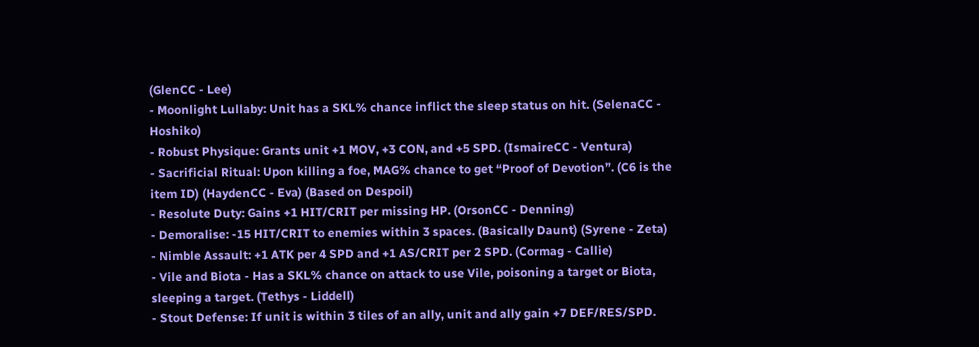(GlenCC - Lee)
- Moonlight Lullaby: Unit has a SKL% chance inflict the sleep status on hit. (SelenaCC - Hoshiko)
- Robust Physique: Grants unit +1 MOV, +3 CON, and +5 SPD. (IsmaireCC - Ventura)
- Sacrificial Ritual: Upon killing a foe, MAG% chance to get “Proof of Devotion”. (C6 is the item ID) (HaydenCC - Eva) (Based on Despoil)
- Resolute Duty: Gains +1 HIT/CRIT per missing HP. (OrsonCC - Denning)
- Demoralise: -15 HIT/CRIT to enemies within 3 spaces. (Basically Daunt) (Syrene - Zeta)
- Nimble Assault: +1 ATK per 4 SPD and +1 AS/CRIT per 2 SPD. (Cormag - Callie)
- Vile and Biota - Has a SKL% chance on attack to use Vile, poisoning a target or Biota, sleeping a target. (Tethys - Liddell)
- Stout Defense: If unit is within 3 tiles of an ally, unit and ally gain +7 DEF/RES/SPD.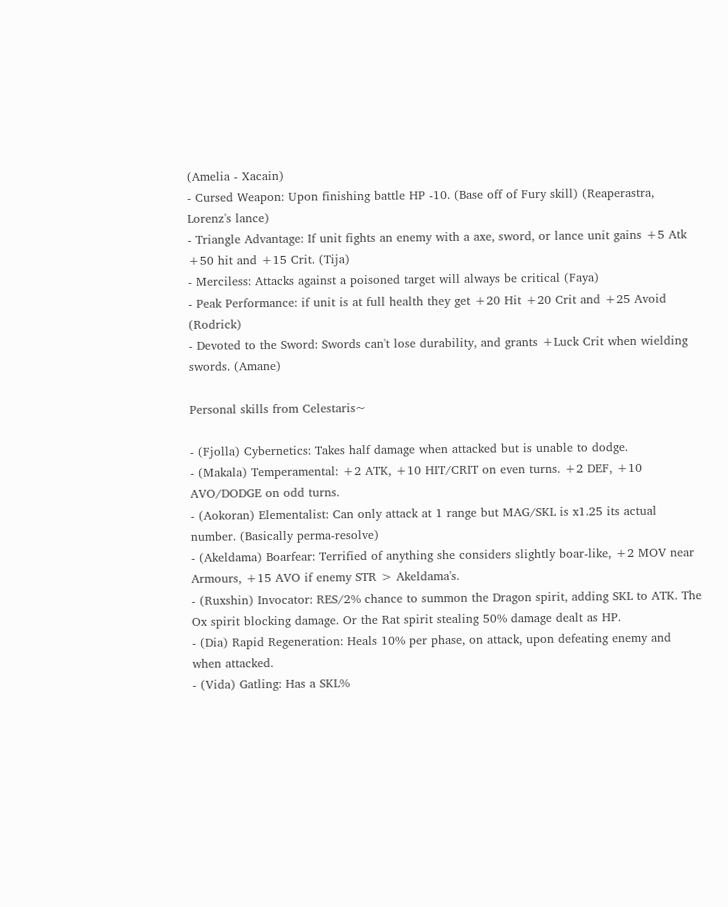(Amelia - Xacain)
- Cursed Weapon: Upon finishing battle HP -10. (Base off of Fury skill) (Reaperastra, Lorenz's lance)
- Triangle Advantage: If unit fights an enemy with a axe, sword, or lance unit gains +5 Atk +50 hit and +15 Crit. (Tija)
- Merciless: Attacks against a poisoned target will always be critical (Faya)
- Peak Performance: if unit is at full health they get +20 Hit +20 Crit and +25 Avoid (Rodrick)
- Devoted to the Sword: Swords can't lose durability, and grants +Luck Crit when wielding swords. (Amane)

Personal skills from Celestaris~

- (Fjolla) Cybernetics: Takes half damage when attacked but is unable to dodge.
- (Makala) Temperamental: +2 ATK, +10 HIT/CRIT on even turns. +2 DEF, +10 AVO/DODGE on odd turns.
- (Aokoran) Elementalist: Can only attack at 1 range but MAG/SKL is x1.25 its actual number. (Basically perma-resolve)
- (Akeldama) Boarfear: Terrified of anything she considers slightly boar-like, +2 MOV near Armours, +15 AVO if enemy STR > Akeldama's.
- (Ruxshin) Invocator: RES/2% chance to summon the Dragon spirit, adding SKL to ATK. The Ox spirit blocking damage. Or the Rat spirit stealing 50% damage dealt as HP.
- (Dia) Rapid Regeneration: Heals 10% per phase, on attack, upon defeating enemy and when attacked.
- (Vida) Gatling: Has a SKL%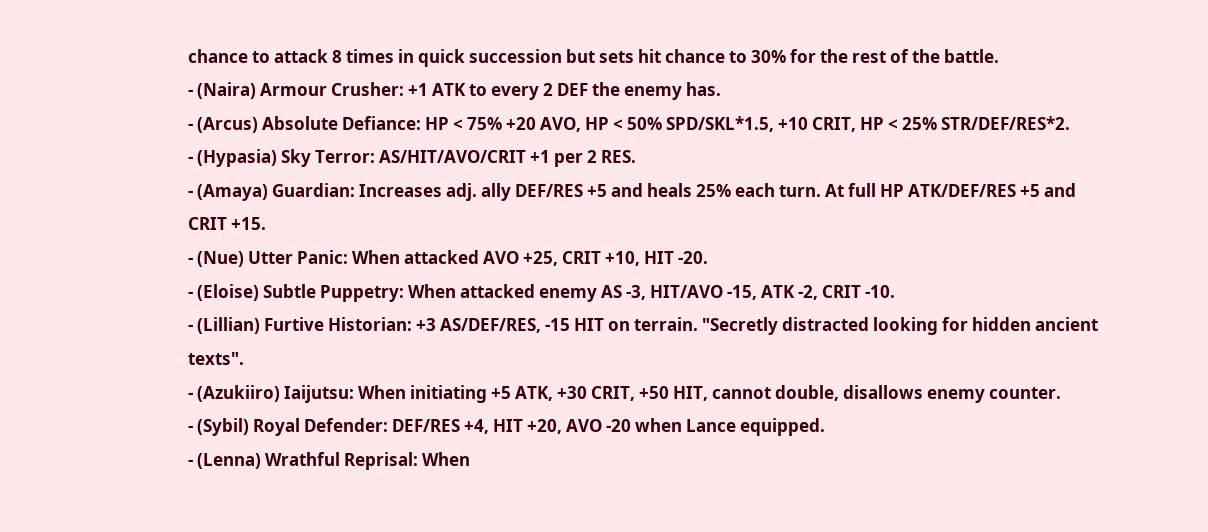chance to attack 8 times in quick succession but sets hit chance to 30% for the rest of the battle.
- (Naira) Armour Crusher: +1 ATK to every 2 DEF the enemy has.
- (Arcus) Absolute Defiance: HP < 75% +20 AVO, HP < 50% SPD/SKL*1.5, +10 CRIT, HP < 25% STR/DEF/RES*2.
- (Hypasia) Sky Terror: AS/HIT/AVO/CRIT +1 per 2 RES.
- (Amaya) Guardian: Increases adj. ally DEF/RES +5 and heals 25% each turn. At full HP ATK/DEF/RES +5 and CRIT +15.
- (Nue) Utter Panic: When attacked AVO +25, CRIT +10, HIT -20.
- (Eloise) Subtle Puppetry: When attacked enemy AS -3, HIT/AVO -15, ATK -2, CRIT -10.
- (Lillian) Furtive Historian: +3 AS/DEF/RES, -15 HIT on terrain. "Secretly distracted looking for hidden ancient texts".
- (Azukiiro) Iaijutsu: When initiating +5 ATK, +30 CRIT, +50 HIT, cannot double, disallows enemy counter.
- (Sybil) Royal Defender: DEF/RES +4, HIT +20, AVO -20 when Lance equipped.
- (Lenna) Wrathful Reprisal: When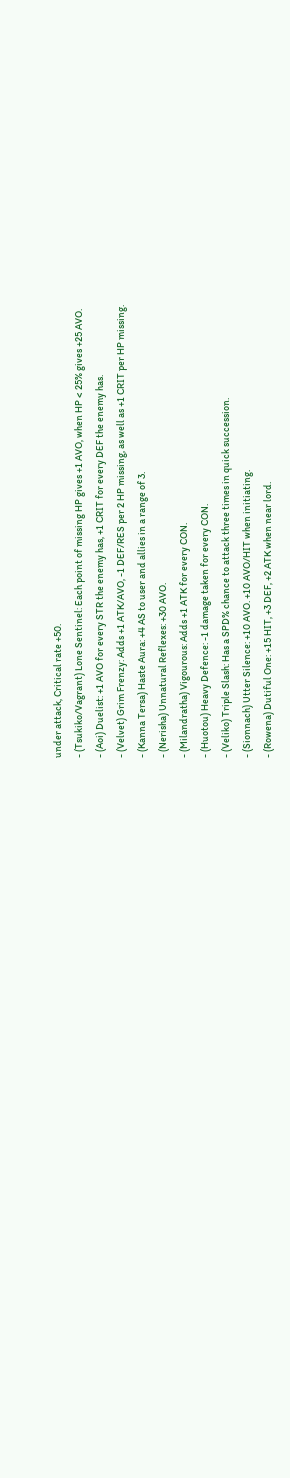under attack, Critical rate +50.
- (Tsukiko/Vagrant) Lone Sentinel: Each point of missing HP gives +1 AVO, when HP < 25% gives +25 AVO.
- (Aoi) Duelist: +1 AVO for every STR the enemy has, +1 CRIT for every DEF the enemy has.
- (Velvet) Grim Frenzy: Adds +1 ATK/AVO, -1 DEF/RES per 2 HP missing, as well as +1 CRIT per HP missing.
- (Kanna Tersa) Haste Aura: +4 AS to user and allies in a range of 3.
- (Nerisha) Unnatural Reflexes: +30 AVO.
- (Milandratha) Vigourous: Adds +1 ATK for every CON.
- (Huotou) Heavy Defence: -1 damage taken for every CON.
- (Veliko) Triple Slash: Has a SPD% chance to attack three times in quick succession.
- (Sionnach) Utter Silence: +10 AVO. +10 AVO/HIT when initiating.
- (Rowena) Dutiful One: +15 HIT, +3 DEF, +2 ATK when near lord.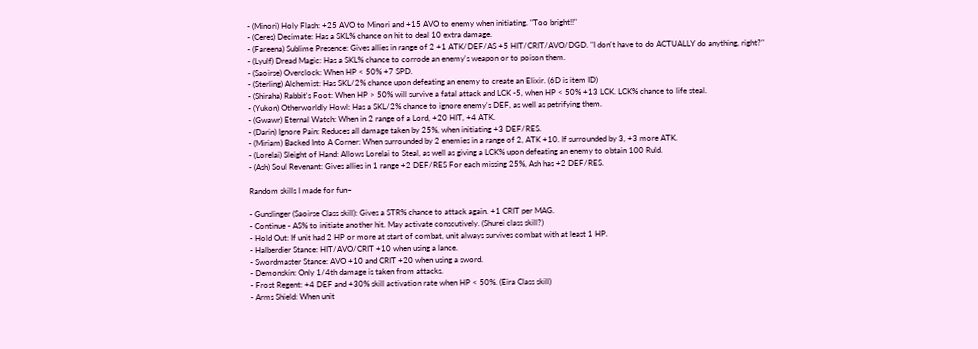- (Minori) Holy Flash: +25 AVO to Minori and +15 AVO to enemy when initiating. "Too bright!!"
- (Ceres) Decimate: Has a SKL% chance on hit to deal 10 extra damage.
- (Fareena) Sublime Presence: Gives allies in range of 2 +1 ATK/DEF/AS +5 HIT/CRIT/AVO/DGD. "I don't have to do ACTUALLY do anything, right?"
- (Lyulf) Dread Magic: Has a SKL% chance to corrode an enemy's weapon or to poison them.
- (Saoirse) Overclock: When HP < 50% +7 SPD.
- (Sterling) Alchemist: Has SKL/2% chance upon defeating an enemy to create an Elixir. (6D is item ID)
- (Shiraha) Rabbit's Foot: When HP > 50% will survive a fatal attack and LCK -5, when HP < 50% +13 LCK. LCK% chance to life steal.
- (Yukon) Otherworldly Howl: Has a SKL/2% chance to ignore enemy's DEF, as well as petrifying them.
- (Gwawr) Eternal Watch: When in 2 range of a Lord, +20 HIT, +4 ATK.
- (Darin) Ignore Pain: Reduces all damage taken by 25%, when initiating +3 DEF/RES.
- (Miriam) Backed Into A Corner: When surrounded by 2 enemies in a range of 2, ATK +10. If surrounded by 3, +3 more ATK.
- (Lorelai) Sleight of Hand: Allows Lorelai to Steal, as well as giving a LCK% upon defeating an enemy to obtain 100 Ruld.
- (Ash) Soul Revenant: Gives allies in 1 range +2 DEF/RES For each missing 25%, Ash has +2 DEF/RES.

Random skills I made for fun~

- Gunslinger (Saoirse Class skill): Gives a STR% chance to attack again. +1 CRIT per MAG.
- Continue - AS% to initiate another hit. May activate conscutively. (Shurei class skill?)
- Hold Out: If unit had 2 HP or more at start of combat, unit always survives combat with at least 1 HP.
- Halberdier Stance: HIT/AVO/CRIT +10 when using a lance.
- Swordmaster Stance: AVO +10 and CRIT +20 when using a sword.
- Demonskin: Only 1/4th damage is taken from attacks.
- Frost Regent: +4 DEF and +30% skill activation rate when HP < 50%. (Eira Class skill)
- Arms Shield: When unit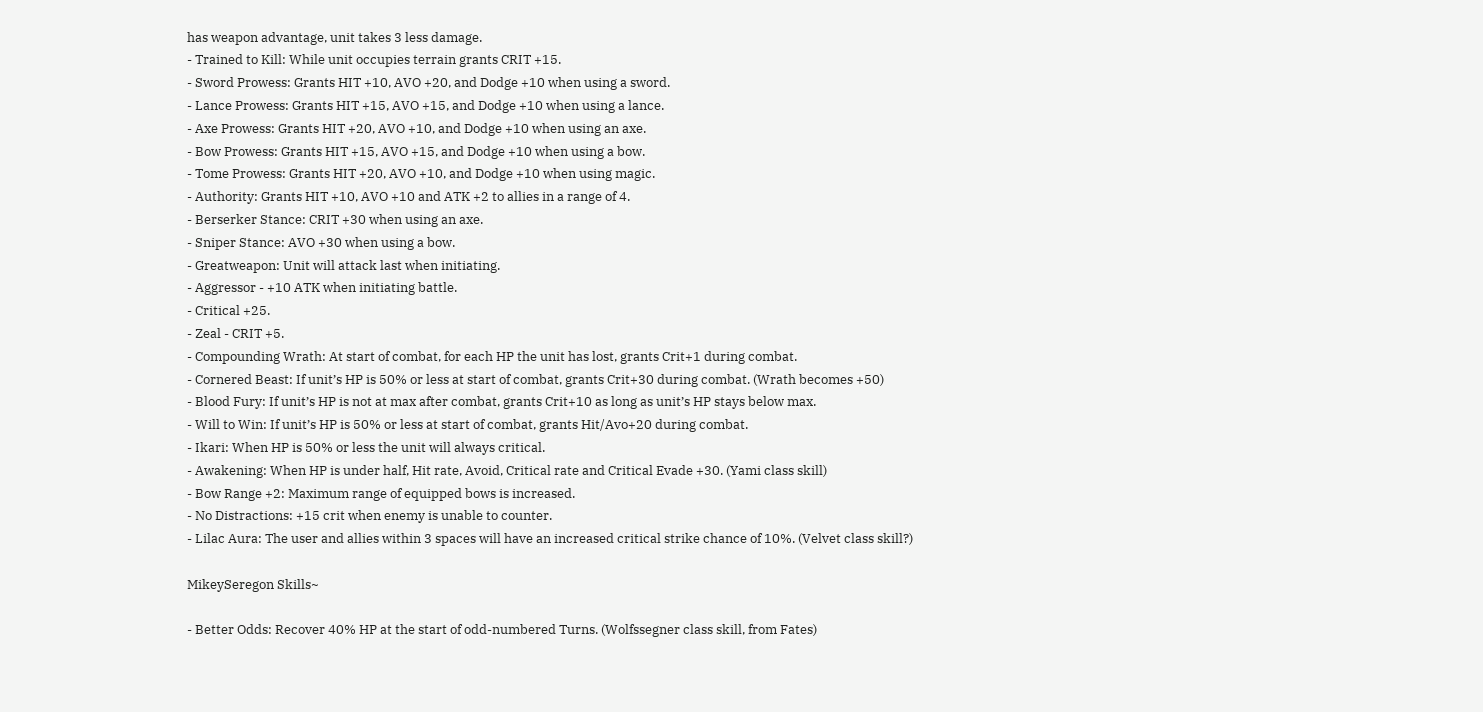has weapon advantage, unit takes 3 less damage.
- Trained to Kill: While unit occupies terrain grants CRIT +15.
- Sword Prowess: Grants HIT +10, AVO +20, and Dodge +10 when using a sword.
- Lance Prowess: Grants HIT +15, AVO +15, and Dodge +10 when using a lance.
- Axe Prowess: Grants HIT +20, AVO +10, and Dodge +10 when using an axe.
- Bow Prowess: Grants HIT +15, AVO +15, and Dodge +10 when using a bow.
- Tome Prowess: Grants HIT +20, AVO +10, and Dodge +10 when using magic.
- Authority: Grants HIT +10, AVO +10 and ATK +2 to allies in a range of 4.
- Berserker Stance: CRIT +30 when using an axe.
- Sniper Stance: AVO +30 when using a bow.
- Greatweapon: Unit will attack last when initiating.
- Aggressor - +10 ATK when initiating battle.
- Critical +25.
- Zeal - CRIT +5.
- Compounding Wrath: At start of combat, for each HP the unit has lost, grants Crit+1 during combat.
- Cornered Beast: If unit’s HP is 50% or less at start of combat, grants Crit+30 during combat. (Wrath becomes +50)
- Blood Fury: If unit’s HP is not at max after combat, grants Crit+10 as long as unit’s HP stays below max.
- Will to Win: If unit’s HP is 50% or less at start of combat, grants Hit/Avo+20 during combat.
- Ikari: When HP is 50% or less the unit will always critical.
- Awakening: When HP is under half, Hit rate, Avoid, Critical rate and Critical Evade +30. (Yami class skill)
- Bow Range +2: Maximum range of equipped bows is increased.
- No Distractions: +15 crit when enemy is unable to counter.
- Lilac Aura: The user and allies within 3 spaces will have an increased critical strike chance of 10%. (Velvet class skill?)

MikeySeregon Skills~

- Better Odds: Recover 40% HP at the start of odd-numbered Turns. (Wolfssegner class skill, from Fates)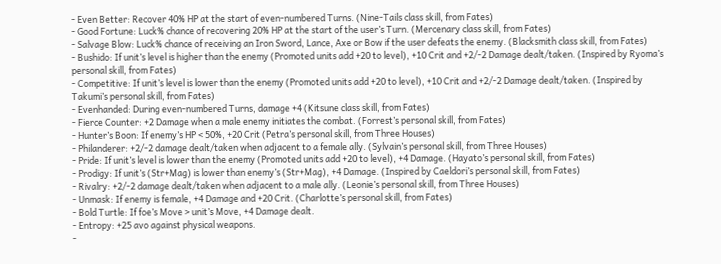- Even Better: Recover 40% HP at the start of even-numbered Turns. (Nine-Tails class skill, from Fates)
- Good Fortune: Luck% chance of recovering 20% HP at the start of the user’s Turn. (Mercenary class skill, from Fates)
- Salvage Blow: Luck% chance of receiving an Iron Sword, Lance, Axe or Bow if the user defeats the enemy. (Blacksmith class skill, from Fates)
- Bushido: If unit’s level is higher than the enemy (Promoted units add +20 to level), +10 Crit and +2/-2 Damage dealt/taken. (Inspired by Ryoma’s personal skill, from Fates)
- Competitive: If unit’s level is lower than the enemy (Promoted units add +20 to level), +10 Crit and +2/-2 Damage dealt/taken. (Inspired by Takumi’s personal skill, from Fates)
- Evenhanded: During even-numbered Turns, damage +4 (Kitsune class skill, from Fates)
- Fierce Counter: +2 Damage when a male enemy initiates the combat. (Forrest’s personal skill, from Fates)
- Hunter’s Boon: If enemy’s HP < 50%, +20 Crit (Petra’s personal skill, from Three Houses)
- Philanderer: +2/-2 damage dealt/taken when adjacent to a female ally. (Sylvain’s personal skill, from Three Houses)
- Pride: If unit’s level is lower than the enemy (Promoted units add +20 to level), +4 Damage. (Hayato’s personal skill, from Fates)
- Prodigy: If unit’s (Str+Mag) is lower than enemy’s (Str+Mag), +4 Damage. (Inspired by Caeldori’s personal skill, from Fates)
- Rivalry: +2/-2 damage dealt/taken when adjacent to a male ally. (Leonie’s personal skill, from Three Houses)
- Unmask: If enemy is female, +4 Damage and +20 Crit. (Charlotte’s personal skill, from Fates)
- Bold Turtle: If foe’s Move > unit’s Move, +4 Damage dealt.
- Entropy: +25 avo against physical weapons.
-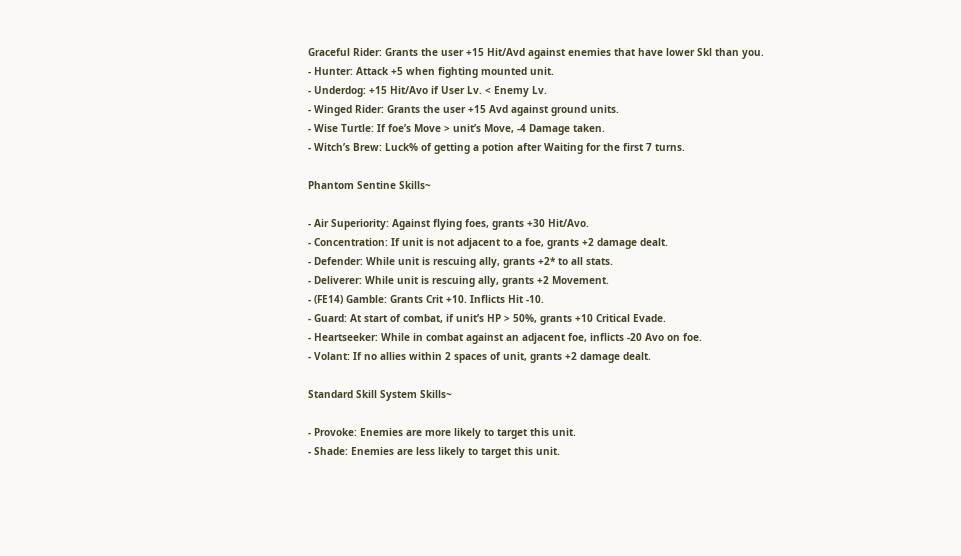Graceful Rider: Grants the user +15 Hit/Avd against enemies that have lower Skl than you.
- Hunter: Attack +5 when fighting mounted unit.
- Underdog: +15 Hit/Avo if User Lv. < Enemy Lv.
- Winged Rider: Grants the user +15 Avd against ground units.
- Wise Turtle: If foe’s Move > unit’s Move, -4 Damage taken.
- Witch’s Brew: Luck% of getting a potion after Waiting for the first 7 turns.

Phantom Sentine Skills~

- Air Superiority: Against flying foes, grants +30 Hit/Avo.
- Concentration: If unit is not adjacent to a foe, grants +2 damage dealt.
- Defender: While unit is rescuing ally, grants +2* to all stats.
- Deliverer: While unit is rescuing ally, grants +2 Movement.
- (FE14) Gamble: Grants Crit +10. Inflicts Hit -10.
- Guard: At start of combat, if unit’s HP > 50%, grants +10 Critical Evade.
- Heartseeker: While in combat against an adjacent foe, inflicts -20 Avo on foe.
- Volant: If no allies within 2 spaces of unit, grants +2 damage dealt.

Standard Skill System Skills~

- Provoke: Enemies are more likely to target this unit.
- Shade: Enemies are less likely to target this unit.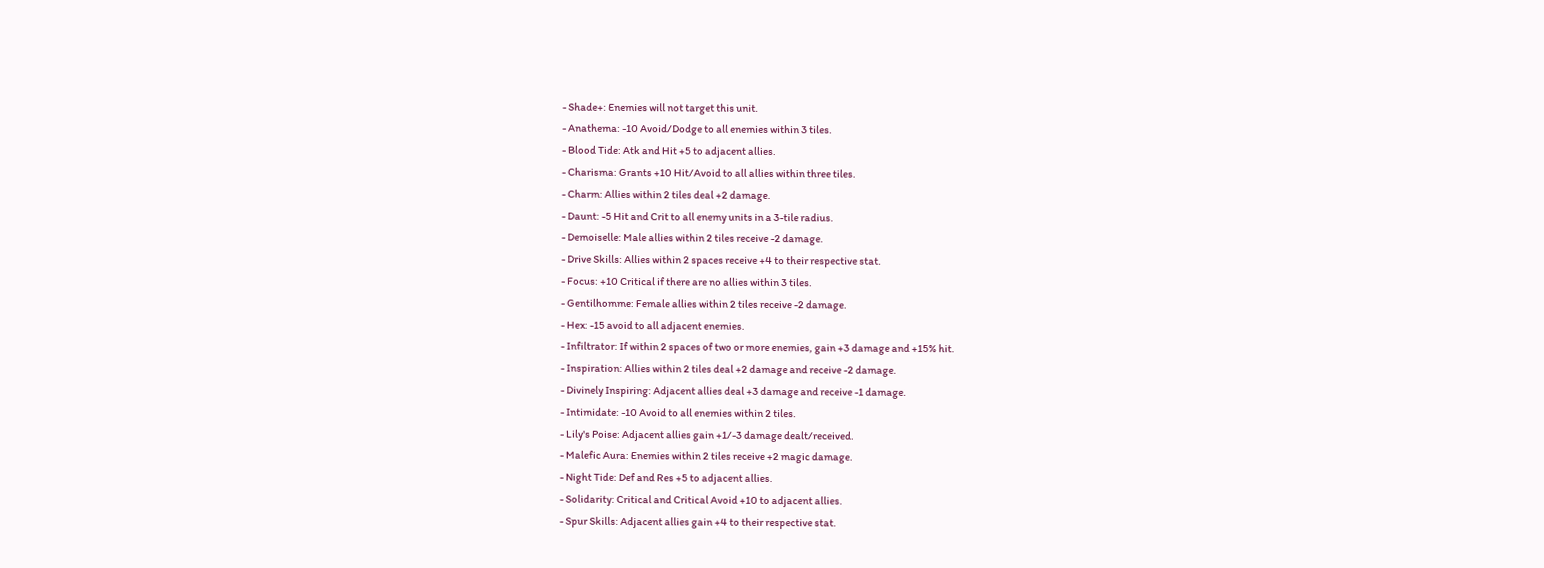- Shade+: Enemies will not target this unit.
- Anathema: -10 Avoid/Dodge to all enemies within 3 tiles.
- Blood Tide: Atk and Hit +5 to adjacent allies.
- Charisma: Grants +10 Hit/Avoid to all allies within three tiles.
- Charm: Allies within 2 tiles deal +2 damage.
- Daunt: -5 Hit and Crit to all enemy units in a 3-tile radius.
- Demoiselle: Male allies within 2 tiles receive -2 damage.
- Drive Skills: Allies within 2 spaces receive +4 to their respective stat.
- Focus: +10 Critical if there are no allies within 3 tiles.
- Gentilhomme: Female allies within 2 tiles receive -2 damage.
- Hex: -15 avoid to all adjacent enemies.
- Infiltrator: If within 2 spaces of two or more enemies, gain +3 damage and +15% hit.
- Inspiration: Allies within 2 tiles deal +2 damage and receive -2 damage.
- Divinely Inspiring: Adjacent allies deal +3 damage and receive -1 damage.
- Intimidate: -10 Avoid to all enemies within 2 tiles.
- Lily's Poise: Adjacent allies gain +1/-3 damage dealt/received.
- Malefic Aura: Enemies within 2 tiles receive +2 magic damage.
- Night Tide: Def and Res +5 to adjacent allies.
- Solidarity: Critical and Critical Avoid +10 to adjacent allies.
- Spur Skills: Adjacent allies gain +4 to their respective stat.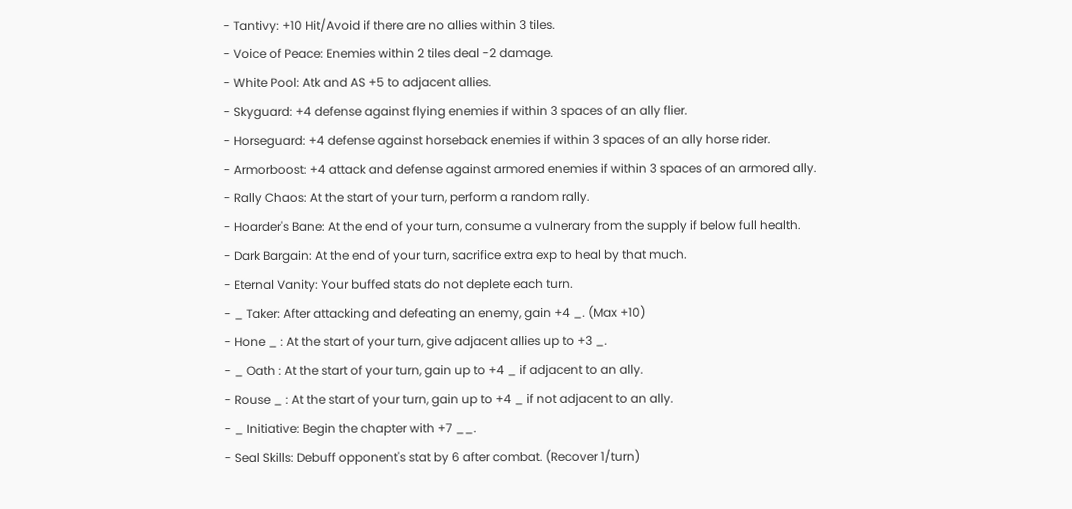- Tantivy: +10 Hit/Avoid if there are no allies within 3 tiles.
- Voice of Peace: Enemies within 2 tiles deal -2 damage.
- White Pool: Atk and AS +5 to adjacent allies.
- Skyguard: +4 defense against flying enemies if within 3 spaces of an ally flier.
- Horseguard: +4 defense against horseback enemies if within 3 spaces of an ally horse rider.
- Armorboost: +4 attack and defense against armored enemies if within 3 spaces of an armored ally.
- Rally Chaos: At the start of your turn, perform a random rally.
- Hoarder's Bane: At the end of your turn, consume a vulnerary from the supply if below full health.
- Dark Bargain: At the end of your turn, sacrifice extra exp to heal by that much.
- Eternal Vanity: Your buffed stats do not deplete each turn.
- _ Taker: After attacking and defeating an enemy, gain +4 _. (Max +10)
- Hone _ : At the start of your turn, give adjacent allies up to +3 _.
- _ Oath : At the start of your turn, gain up to +4 _ if adjacent to an ally.
- Rouse _ : At the start of your turn, gain up to +4 _ if not adjacent to an ally.
- _ Initiative: Begin the chapter with +7 __.
- Seal Skills: Debuff opponent's stat by 6 after combat. (Recover 1/turn)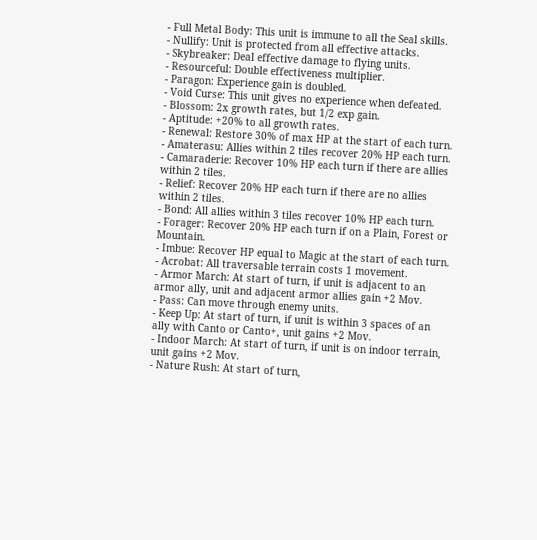- Full Metal Body: This unit is immune to all the Seal skills.
- Nullify: Unit is protected from all effective attacks.
- Skybreaker: Deal effective damage to flying units.
- Resourceful: Double effectiveness multiplier.
- Paragon: Experience gain is doubled.
- Void Curse: This unit gives no experience when defeated.
- Blossom: 2x growth rates, but 1/2 exp gain.
- Aptitude: +20% to all growth rates.
- Renewal: Restore 30% of max HP at the start of each turn.
- Amaterasu: Allies within 2 tiles recover 20% HP each turn.
- Camaraderie: Recover 10% HP each turn if there are allies within 2 tiles.
- Relief: Recover 20% HP each turn if there are no allies within 2 tiles.
- Bond: All allies within 3 tiles recover 10% HP each turn.
- Forager: Recover 20% HP each turn if on a Plain, Forest or Mountain.
- Imbue: Recover HP equal to Magic at the start of each turn.
- Acrobat: All traversable terrain costs 1 movement.
- Armor March: At start of turn, if unit is adjacent to an armor ally, unit and adjacent armor allies gain +2 Mov.
- Pass: Can move through enemy units.
- Keep Up: At start of turn, if unit is within 3 spaces of an ally with Canto or Canto+, unit gains +2 Mov.
- Indoor March: At start of turn, if unit is on indoor terrain, unit gains +2 Mov.
- Nature Rush: At start of turn,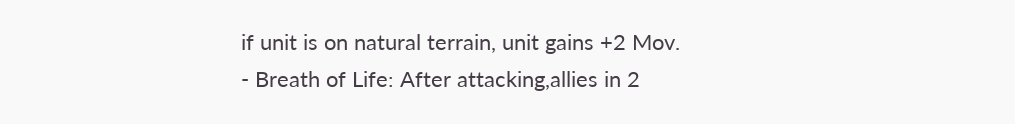if unit is on natural terrain, unit gains +2 Mov.
- Breath of Life: After attacking,allies in 2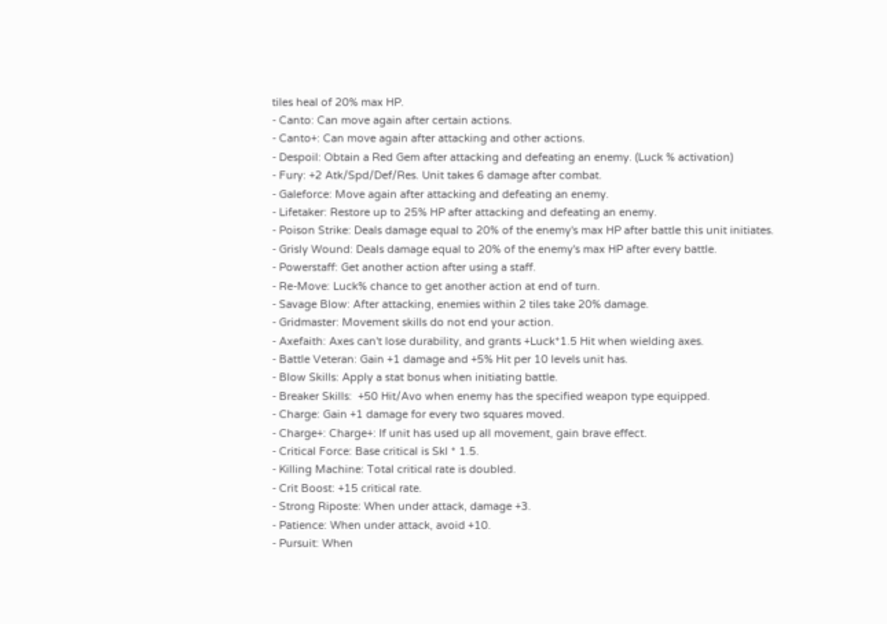tiles heal of 20% max HP.
- Canto: Can move again after certain actions.
- Canto+: Can move again after attacking and other actions.
- Despoil: Obtain a Red Gem after attacking and defeating an enemy. (Luck % activation)
- Fury: +2 Atk/Spd/Def/Res. Unit takes 6 damage after combat.
- Galeforce: Move again after attacking and defeating an enemy.
- Lifetaker: Restore up to 25% HP after attacking and defeating an enemy.
- Poison Strike: Deals damage equal to 20% of the enemy's max HP after battle this unit initiates.
- Grisly Wound: Deals damage equal to 20% of the enemy's max HP after every battle.
- Powerstaff: Get another action after using a staff.
- Re-Move: Luck% chance to get another action at end of turn.
- Savage Blow: After attacking, enemies within 2 tiles take 20% damage.
- Gridmaster: Movement skills do not end your action.
- Axefaith: Axes can't lose durability, and grants +Luck*1.5 Hit when wielding axes.
- Battle Veteran: Gain +1 damage and +5% Hit per 10 levels unit has.
- Blow Skills: Apply a stat bonus when initiating battle.
- Breaker Skills:  +50 Hit/Avo when enemy has the specified weapon type equipped.
- Charge: Gain +1 damage for every two squares moved.
- Charge+: Charge+: If unit has used up all movement, gain brave effect.
- Critical Force: Base critical is Skl * 1.5.
- Killing Machine: Total critical rate is doubled.
- Crit Boost: +15 critical rate.
- Strong Riposte: When under attack, damage +3.
- Patience: When under attack, avoid +10.
- Pursuit: When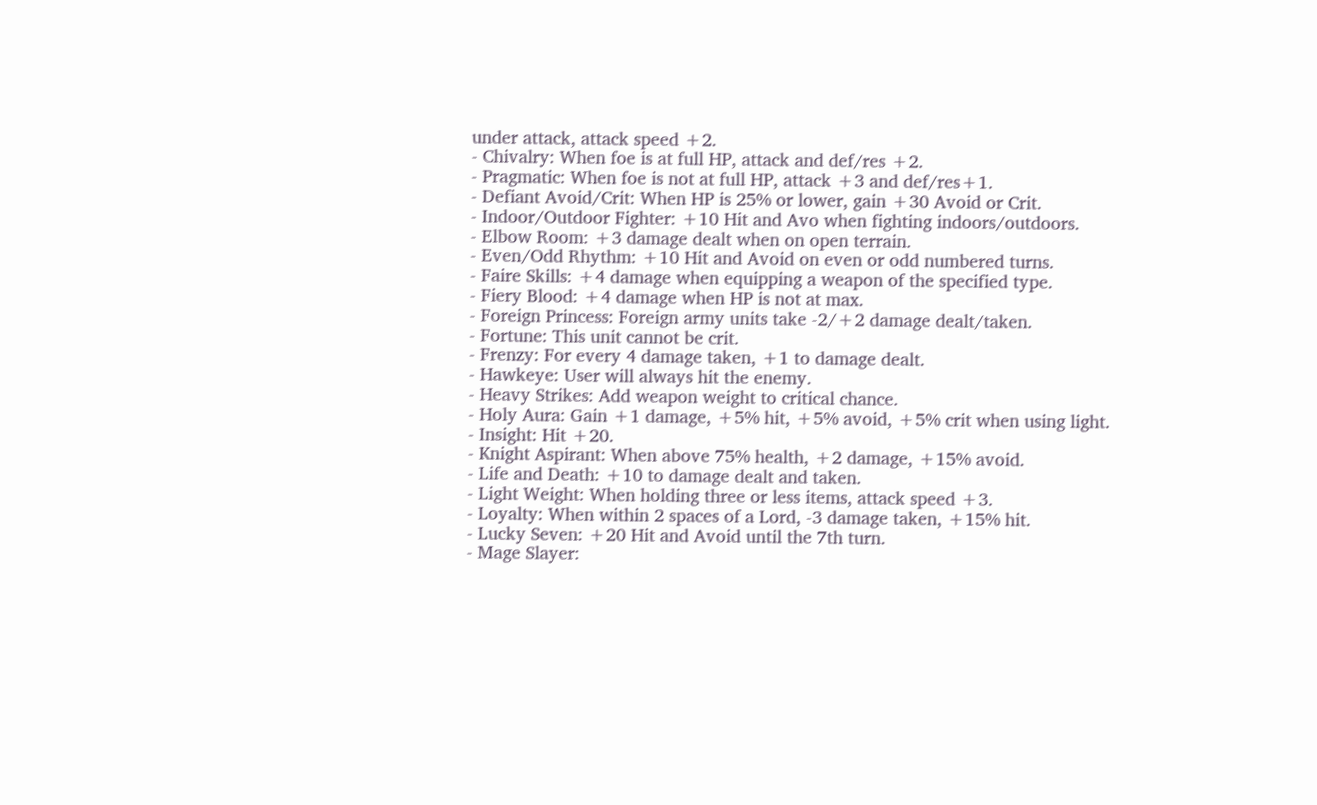under attack, attack speed +2.
- Chivalry: When foe is at full HP, attack and def/res +2.
- Pragmatic: When foe is not at full HP, attack +3 and def/res+1.
- Defiant Avoid/Crit: When HP is 25% or lower, gain +30 Avoid or Crit.
- Indoor/Outdoor Fighter: +10 Hit and Avo when fighting indoors/outdoors.
- Elbow Room: +3 damage dealt when on open terrain.
- Even/Odd Rhythm: +10 Hit and Avoid on even or odd numbered turns.
- Faire Skills: +4 damage when equipping a weapon of the specified type.
- Fiery Blood: +4 damage when HP is not at max.
- Foreign Princess: Foreign army units take -2/+2 damage dealt/taken.
- Fortune: This unit cannot be crit.
- Frenzy: For every 4 damage taken, +1 to damage dealt.
- Hawkeye: User will always hit the enemy.
- Heavy Strikes: Add weapon weight to critical chance.
- Holy Aura: Gain +1 damage, +5% hit, +5% avoid, +5% crit when using light.
- Insight: Hit +20.
- Knight Aspirant: When above 75% health, +2 damage, +15% avoid.
- Life and Death: +10 to damage dealt and taken.
- Light Weight: When holding three or less items, attack speed +3.
- Loyalty: When within 2 spaces of a Lord, -3 damage taken, +15% hit.
- Lucky Seven: +20 Hit and Avoid until the 7th turn.
- Mage Slayer: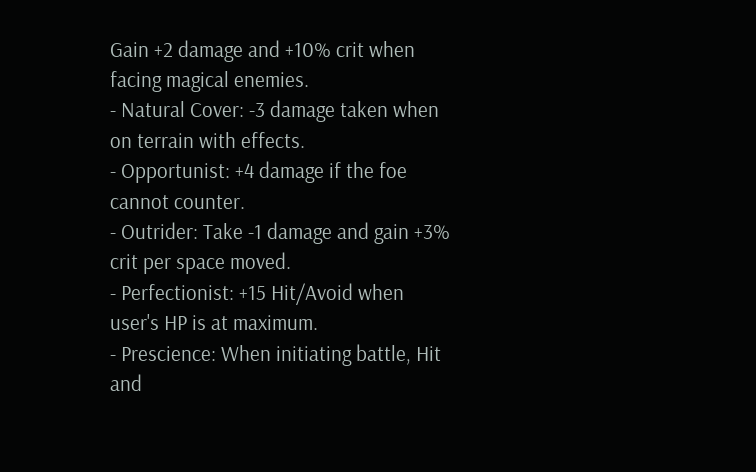Gain +2 damage and +10% crit when facing magical enemies.
- Natural Cover: -3 damage taken when on terrain with effects.
- Opportunist: +4 damage if the foe cannot counter.
- Outrider: Take -1 damage and gain +3% crit per space moved.
- Perfectionist: +15 Hit/Avoid when user's HP is at maximum.
- Prescience: When initiating battle, Hit and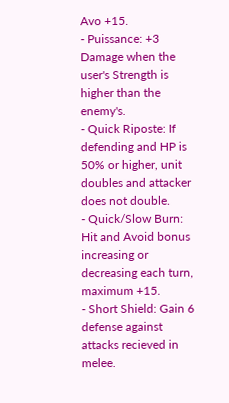Avo +15.
- Puissance: +3 Damage when the user's Strength is higher than the enemy's.
- Quick Riposte: If defending and HP is 50% or higher, unit doubles and attacker does not double.
- Quick/Slow Burn: Hit and Avoid bonus increasing or decreasing each turn, maximum +15.
- Short Shield: Gain 6 defense against attacks recieved in melee.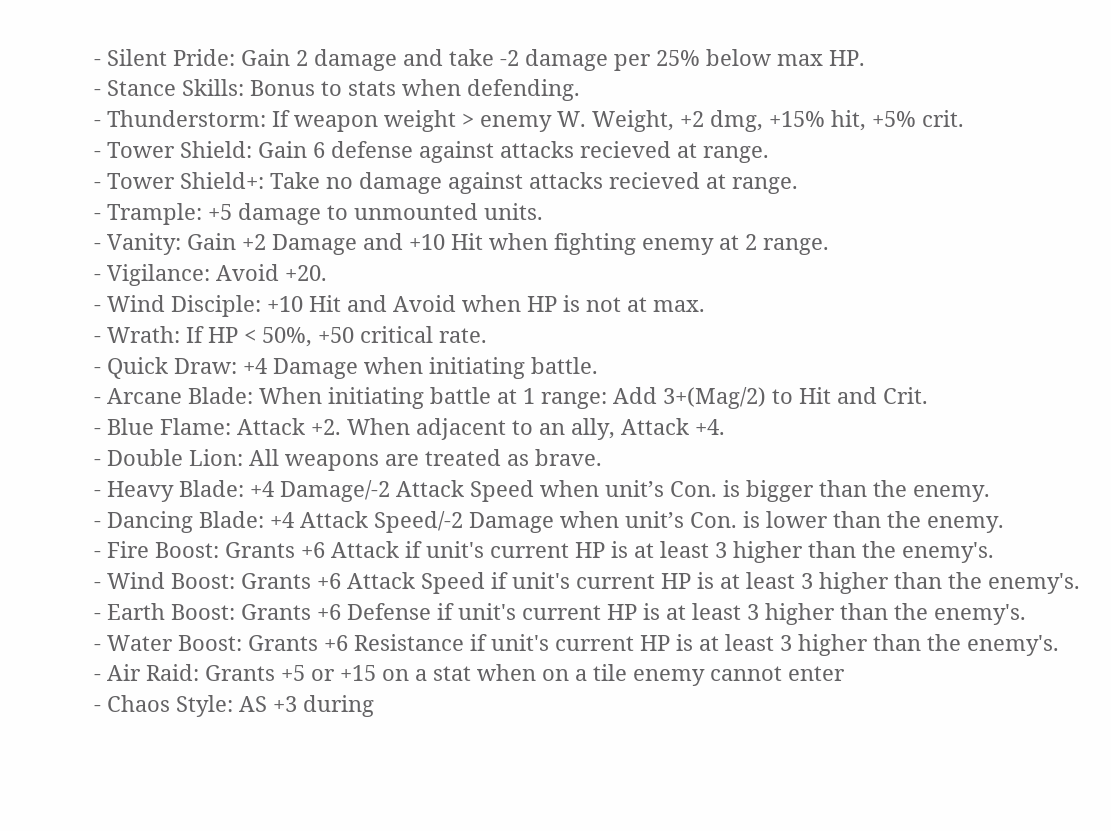- Silent Pride: Gain 2 damage and take -2 damage per 25% below max HP.
- Stance Skills: Bonus to stats when defending.
- Thunderstorm: If weapon weight > enemy W. Weight, +2 dmg, +15% hit, +5% crit.
- Tower Shield: Gain 6 defense against attacks recieved at range.
- Tower Shield+: Take no damage against attacks recieved at range.
- Trample: +5 damage to unmounted units.
- Vanity: Gain +2 Damage and +10 Hit when fighting enemy at 2 range.
- Vigilance: Avoid +20.
- Wind Disciple: +10 Hit and Avoid when HP is not at max.
- Wrath: If HP < 50%, +50 critical rate.
- Quick Draw: +4 Damage when initiating battle.
- Arcane Blade: When initiating battle at 1 range: Add 3+(Mag/2) to Hit and Crit.
- Blue Flame: Attack +2. When adjacent to an ally, Attack +4.
- Double Lion: All weapons are treated as brave.
- Heavy Blade: +4 Damage/-2 Attack Speed when unit’s Con. is bigger than the enemy.
- Dancing Blade: +4 Attack Speed/-2 Damage when unit’s Con. is lower than the enemy.
- Fire Boost: Grants +6 Attack if unit's current HP is at least 3 higher than the enemy's.
- Wind Boost: Grants +6 Attack Speed if unit's current HP is at least 3 higher than the enemy's.
- Earth Boost: Grants +6 Defense if unit's current HP is at least 3 higher than the enemy's.
- Water Boost: Grants +6 Resistance if unit's current HP is at least 3 higher than the enemy's.
- Air Raid: Grants +5 or +15 on a stat when on a tile enemy cannot enter
- Chaos Style: AS +3 during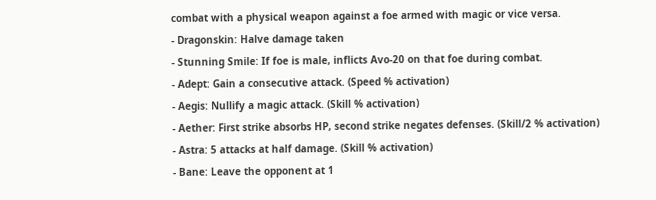combat with a physical weapon against a foe armed with magic or vice versa.
- Dragonskin: Halve damage taken
- Stunning Smile: If foe is male, inflicts Avo-20 on that foe during combat.
- Adept: Gain a consecutive attack. (Speed % activation)
- Aegis: Nullify a magic attack. (Skill % activation)
- Aether: First strike absorbs HP, second strike negates defenses. (Skill/2 % activation)
- Astra: 5 attacks at half damage. (Skill % activation)
- Bane: Leave the opponent at 1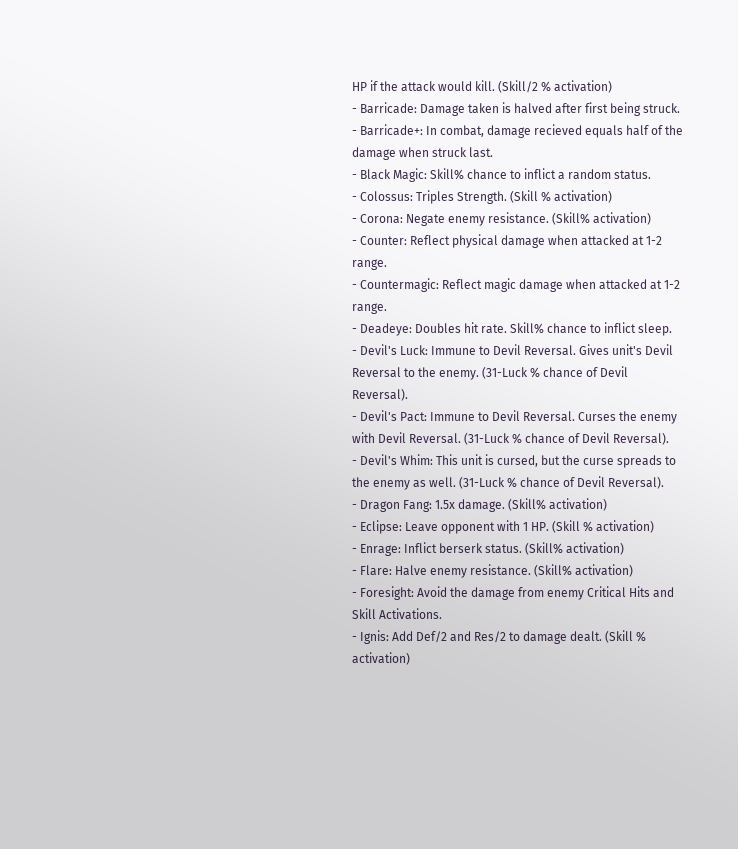HP if the attack would kill. (Skill/2 % activation)
- Barricade: Damage taken is halved after first being struck.
- Barricade+: In combat, damage recieved equals half of the damage when struck last.
- Black Magic: Skill% chance to inflict a random status.
- Colossus: Triples Strength. (Skill % activation)
- Corona: Negate enemy resistance. (Skill% activation)
- Counter: Reflect physical damage when attacked at 1-2 range.
- Countermagic: Reflect magic damage when attacked at 1-2 range.
- Deadeye: Doubles hit rate. Skill% chance to inflict sleep.
- Devil's Luck: Immune to Devil Reversal. Gives unit's Devil Reversal to the enemy. (31-Luck % chance of Devil Reversal).
- Devil's Pact: Immune to Devil Reversal. Curses the enemy with Devil Reversal. (31-Luck % chance of Devil Reversal).
- Devil's Whim: This unit is cursed, but the curse spreads to the enemy as well. (31-Luck % chance of Devil Reversal).
- Dragon Fang: 1.5x damage. (Skill% activation)
- Eclipse: Leave opponent with 1 HP. (Skill % activation)
- Enrage: Inflict berserk status. (Skill% activation)
- Flare: Halve enemy resistance. (Skill% activation)
- Foresight: Avoid the damage from enemy Critical Hits and Skill Activations.
- Ignis: Add Def/2 and Res/2 to damage dealt. (Skill % activation)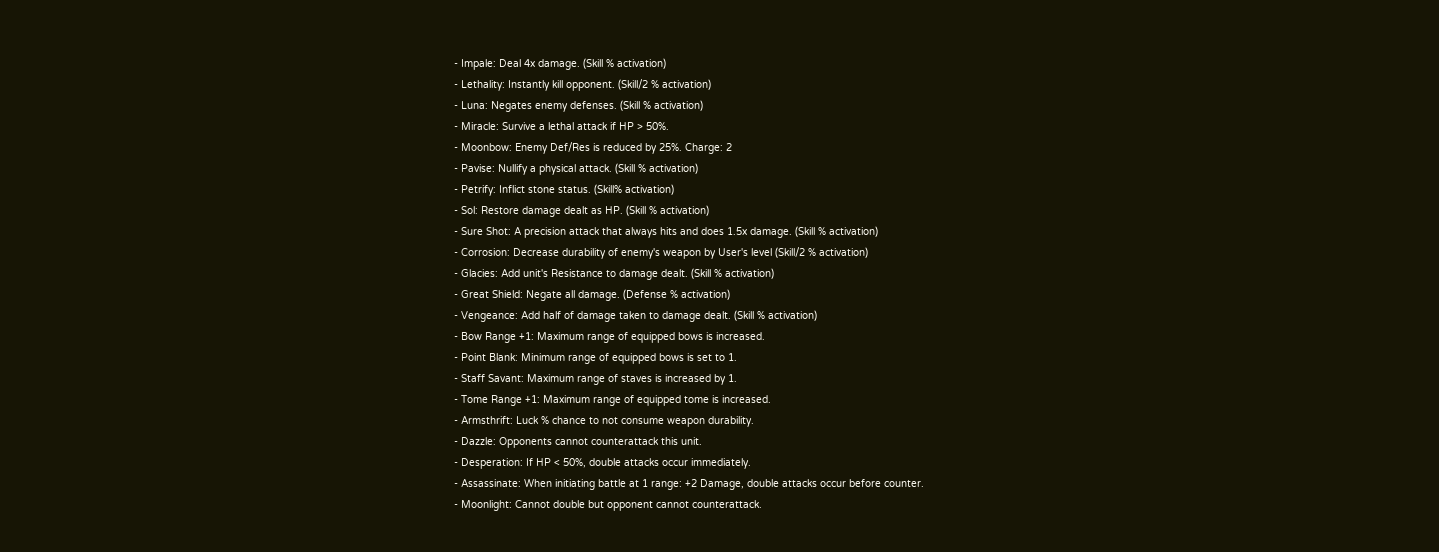- Impale: Deal 4x damage. (Skill % activation)
- Lethality: Instantly kill opponent. (Skill/2 % activation)
- Luna: Negates enemy defenses. (Skill % activation)
- Miracle: Survive a lethal attack if HP > 50%.
- Moonbow: Enemy Def/Res is reduced by 25%. Charge: 2
- Pavise: Nullify a physical attack. (Skill % activation)
- Petrify: Inflict stone status. (Skill% activation)
- Sol: Restore damage dealt as HP. (Skill % activation)
- Sure Shot: A precision attack that always hits and does 1.5x damage. (Skill % activation)
- Corrosion: Decrease durability of enemy's weapon by User's level (Skill/2 % activation)
- Glacies: Add unit's Resistance to damage dealt. (Skill % activation)
- Great Shield: Negate all damage. (Defense % activation)
- Vengeance: Add half of damage taken to damage dealt. (Skill % activation)
- Bow Range +1: Maximum range of equipped bows is increased.
- Point Blank: Minimum range of equipped bows is set to 1.
- Staff Savant: Maximum range of staves is increased by 1.
- Tome Range +1: Maximum range of equipped tome is increased.
- Armsthrift: Luck % chance to not consume weapon durability.
- Dazzle: Opponents cannot counterattack this unit.
- Desperation: If HP < 50%, double attacks occur immediately.
- Assassinate: When initiating battle at 1 range: +2 Damage, double attacks occur before counter.
- Moonlight: Cannot double but opponent cannot counterattack.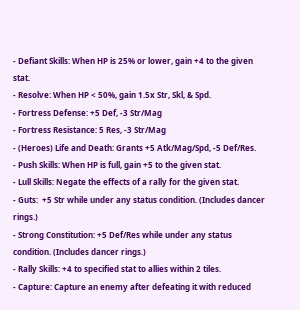- Defiant Skills: When HP is 25% or lower, gain +4 to the given stat.
- Resolve: When HP < 50%, gain 1.5x Str, Skl, & Spd.
- Fortress Defense: +5 Def, -3 Str/Mag
- Fortress Resistance: 5 Res, -3 Str/Mag
- (Heroes) Life and Death: Grants +5 Atk/Mag/Spd, -5 Def/Res.
- Push Skills: When HP is full, gain +5 to the given stat.
- Lull Skills: Negate the effects of a rally for the given stat.
- Guts:  +5 Str while under any status condition. (Includes dancer rings.)
- Strong Constitution: +5 Def/Res while under any status condition. (Includes dancer rings.)
- Rally Skills: +4 to specified stat to allies within 2 tiles.
- Capture: Capture an enemy after defeating it with reduced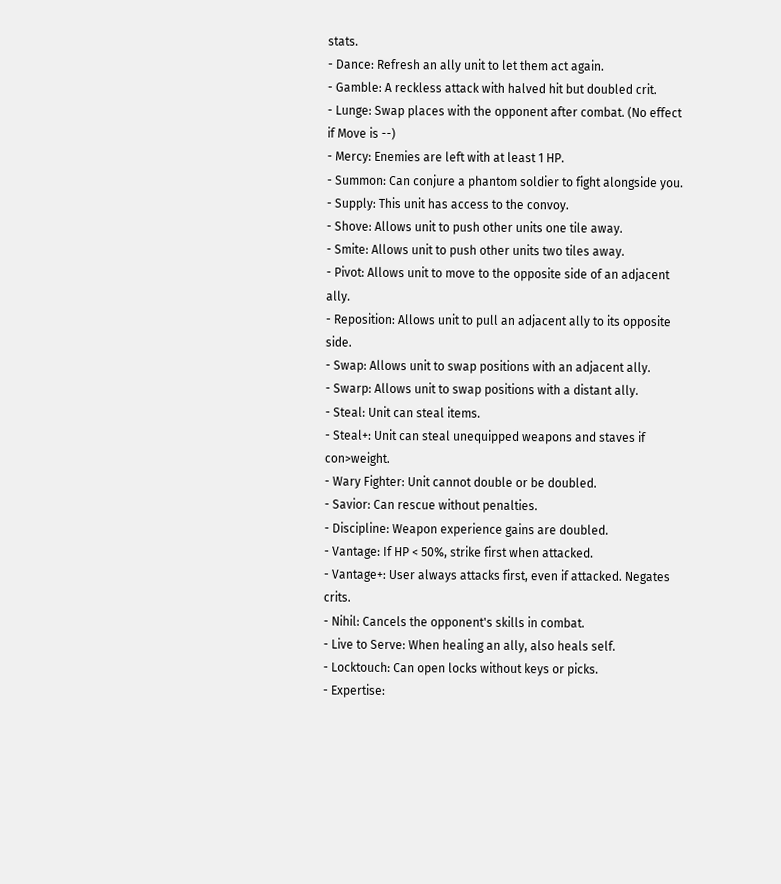stats.
- Dance: Refresh an ally unit to let them act again.
- Gamble: A reckless attack with halved hit but doubled crit.
- Lunge: Swap places with the opponent after combat. (No effect if Move is --)
- Mercy: Enemies are left with at least 1 HP.
- Summon: Can conjure a phantom soldier to fight alongside you.
- Supply: This unit has access to the convoy.
- Shove: Allows unit to push other units one tile away.
- Smite: Allows unit to push other units two tiles away.
- Pivot: Allows unit to move to the opposite side of an adjacent ally.
- Reposition: Allows unit to pull an adjacent ally to its opposite side.
- Swap: Allows unit to swap positions with an adjacent ally.
- Swarp: Allows unit to swap positions with a distant ally.
- Steal: Unit can steal items.
- Steal+: Unit can steal unequipped weapons and staves if con>weight.
- Wary Fighter: Unit cannot double or be doubled.
- Savior: Can rescue without penalties.
- Discipline: Weapon experience gains are doubled.
- Vantage: If HP < 50%, strike first when attacked.
- Vantage+: User always attacks first, even if attacked. Negates crits.
- Nihil: Cancels the opponent's skills in combat.
- Live to Serve: When healing an ally, also heals self.
- Locktouch: Can open locks without keys or picks.
- Expertise: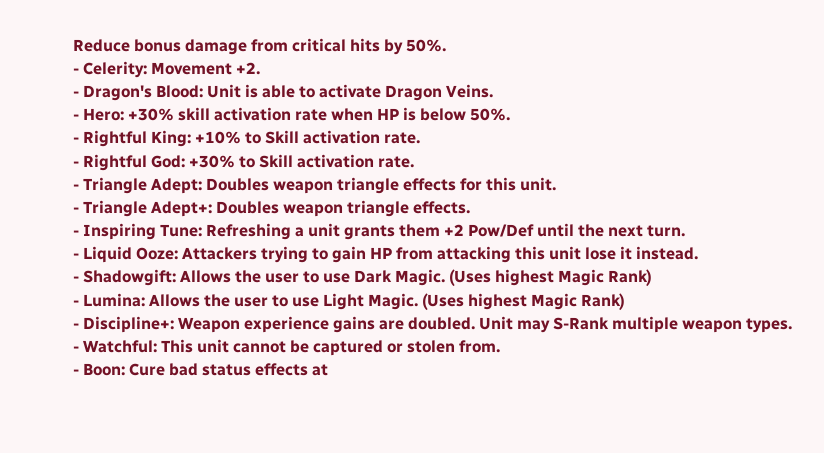Reduce bonus damage from critical hits by 50%.
- Celerity: Movement +2.
- Dragon's Blood: Unit is able to activate Dragon Veins.
- Hero: +30% skill activation rate when HP is below 50%.
- Rightful King: +10% to Skill activation rate.
- Rightful God: +30% to Skill activation rate.
- Triangle Adept: Doubles weapon triangle effects for this unit.
- Triangle Adept+: Doubles weapon triangle effects.
- Inspiring Tune: Refreshing a unit grants them +2 Pow/Def until the next turn.
- Liquid Ooze: Attackers trying to gain HP from attacking this unit lose it instead.
- Shadowgift: Allows the user to use Dark Magic. (Uses highest Magic Rank)
- Lumina: Allows the user to use Light Magic. (Uses highest Magic Rank)
- Discipline+: Weapon experience gains are doubled. Unit may S-Rank multiple weapon types.
- Watchful: This unit cannot be captured or stolen from.
- Boon: Cure bad status effects at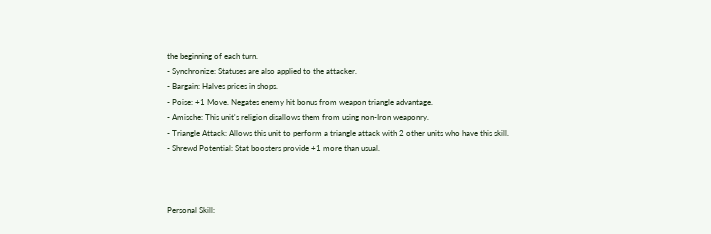the beginning of each turn.
- Synchronize: Statuses are also applied to the attacker.
- Bargain: Halves prices in shops.
- Poise: +1 Move. Negates enemy hit bonus from weapon triangle advantage.
- Amische: This unit's religion disallows them from using non-Iron weaponry.
- Triangle Attack: Allows this unit to perform a triangle attack with 2 other units who have this skill.
- Shrewd Potential: Stat boosters provide +1 more than usual.



Personal Skill: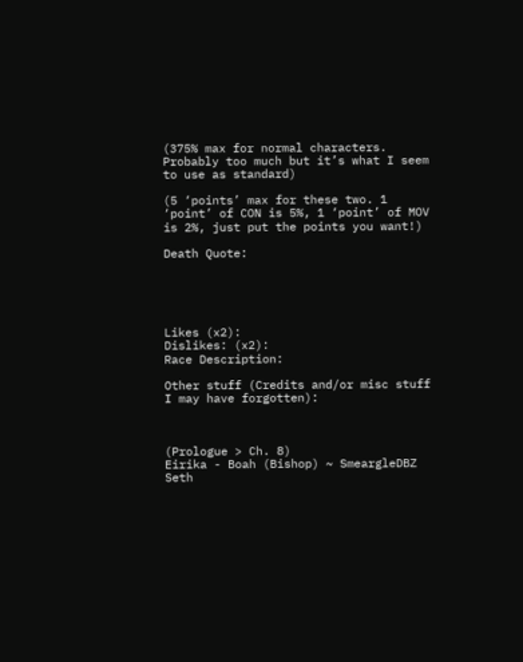(375% max for normal characters. Probably too much but it’s what I seem to use as standard)

(5 ‘points’ max for these two. 1 ‘point’ of CON is 5%, 1 ‘point’ of MOV is 2%, just put the points you want!)

Death Quote:





Likes (x2):
Dislikes: (x2):
Race Description:

Other stuff (Credits and/or misc stuff I may have forgotten):



(Prologue > Ch. 8)
Eirika - Boah (Bishop) ~ SmeargleDBZ
Seth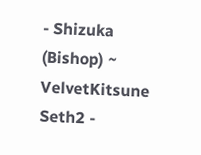- Shizuka (Bishop) ~ VelvetKitsune
Seth2 -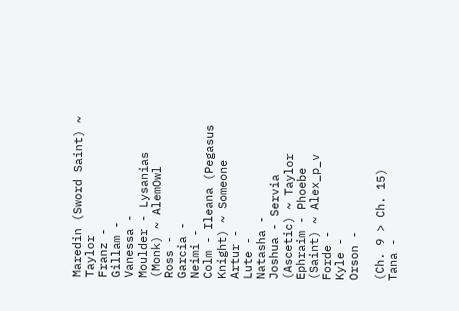Maredin (Sword Saint) ~ Taylor
Franz -
Gillam -
Vanessa -
Moulder - Lysanias (Monk) ~ AlemOwl
Ross -
Garcia -
Neimi -
Colm - Ileana (Pegasus Knight) ~ Someone
Artur -
Lute -
Natasha -
Joshua - Servia (Ascetic) ~ Taylor
Ephraim - Phoebe (Saint) ~ Alex_p_v
Forde -
Kyle -
Orson -

(Ch. 9 > Ch. 15)
Tana -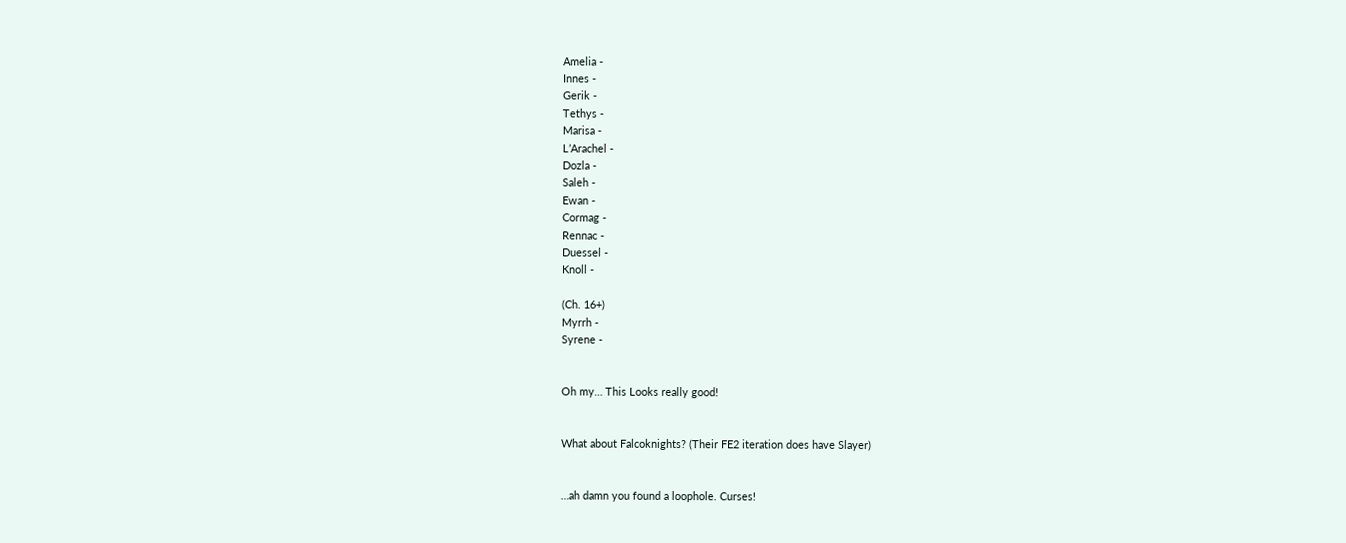Amelia -
Innes -
Gerik -
Tethys -
Marisa -
L’Arachel -
Dozla -
Saleh -
Ewan -
Cormag -
Rennac -
Duessel -
Knoll -

(Ch. 16+)
Myrrh -
Syrene -


Oh my… This Looks really good!


What about Falcoknights? (Their FE2 iteration does have Slayer)


…ah damn you found a loophole. Curses!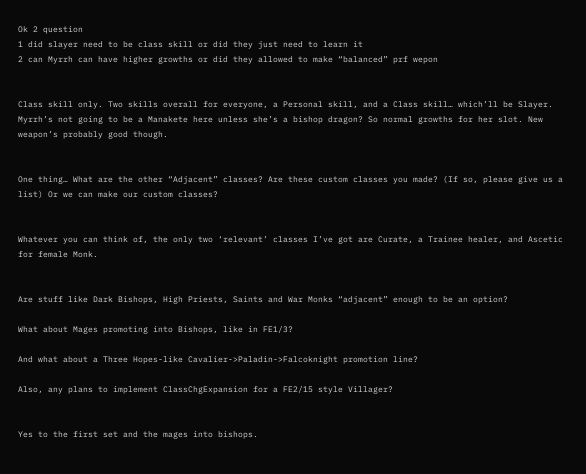Ok 2 question
1 did slayer need to be class skill or did they just need to learn it
2 can Myrrh can have higher growths or did they allowed to make “balanced” prf wepon


Class skill only. Two skills overall for everyone, a Personal skill, and a Class skill… which’ll be Slayer.
Myrrh’s not going to be a Manakete here unless she’s a bishop dragon? So normal growths for her slot. New weapon’s probably good though.


One thing… What are the other “Adjacent” classes? Are these custom classes you made? (If so, please give us a list) Or we can make our custom classes?


Whatever you can think of, the only two ‘relevant’ classes I’ve got are Curate, a Trainee healer, and Ascetic for female Monk.


Are stuff like Dark Bishops, High Priests, Saints and War Monks “adjacent” enough to be an option?

What about Mages promoting into Bishops, like in FE1/3?

And what about a Three Hopes-like Cavalier->Paladin->Falcoknight promotion line?

Also, any plans to implement ClassChgExpansion for a FE2/15 style Villager?


Yes to the first set and the mages into bishops.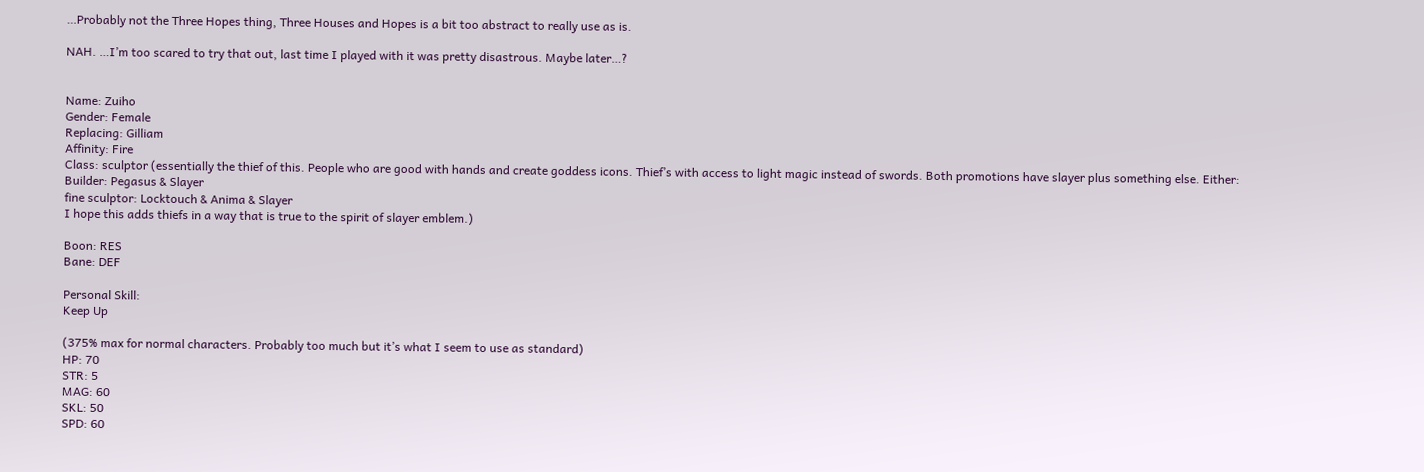…Probably not the Three Hopes thing, Three Houses and Hopes is a bit too abstract to really use as is.

NAH. …I’m too scared to try that out, last time I played with it was pretty disastrous. Maybe later…?


Name: Zuiho
Gender: Female
Replacing: Gilliam
Affinity: Fire
Class: sculptor (essentially the thief of this. People who are good with hands and create goddess icons. Thief’s with access to light magic instead of swords. Both promotions have slayer plus something else. Either:
Builder: Pegasus & Slayer
fine sculptor: Locktouch & Anima & Slayer
I hope this adds thiefs in a way that is true to the spirit of slayer emblem.)

Boon: RES
Bane: DEF

Personal Skill:
Keep Up

(375% max for normal characters. Probably too much but it’s what I seem to use as standard)
HP: 70
STR: 5
MAG: 60
SKL: 50
SPD: 60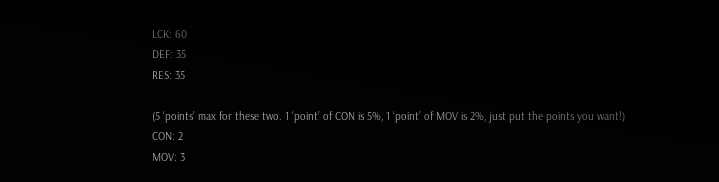LCK: 60
DEF: 35
RES: 35

(5 ‘points’ max for these two. 1 ‘point’ of CON is 5%, 1 ‘point’ of MOV is 2%, just put the points you want!)
CON: 2
MOV: 3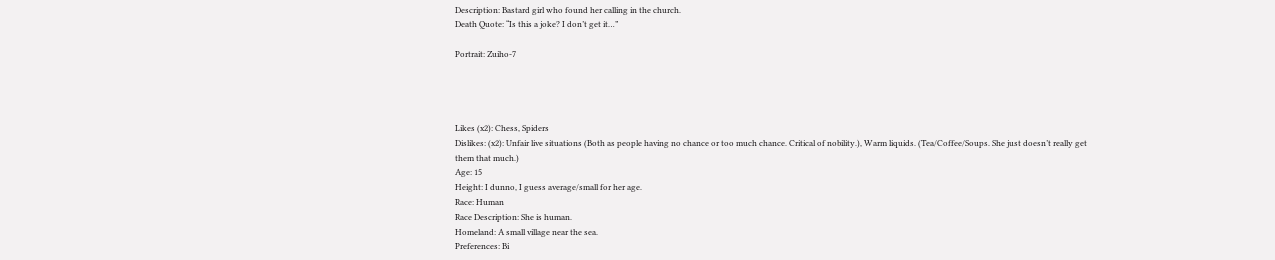Description: Bastard girl who found her calling in the church.
Death Quote: “Is this a joke? I don’t get it…”

Portrait: Zuiho-7




Likes (x2): Chess, Spiders
Dislikes: (x2): Unfair live situations (Both as people having no chance or too much chance. Critical of nobility.), Warm liquids. (Tea/Coffee/Soups. She just doesn’t really get them that much.)
Age: 15
Height: I dunno, I guess average/small for her age.
Race: Human
Race Description: She is human.
Homeland: A small village near the sea.
Preferences: Bi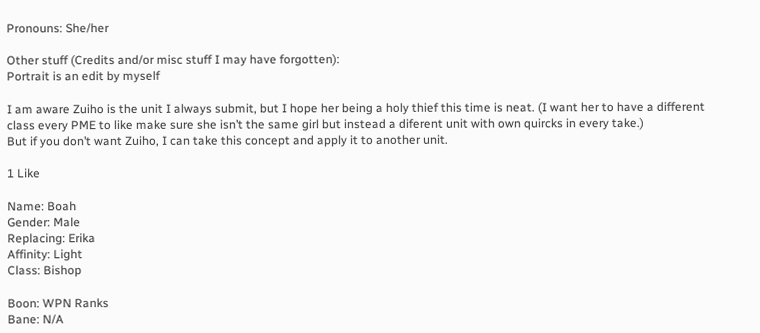Pronouns: She/her

Other stuff (Credits and/or misc stuff I may have forgotten):
Portrait is an edit by myself

I am aware Zuiho is the unit I always submit, but I hope her being a holy thief this time is neat. (I want her to have a different class every PME to like make sure she isn’t the same girl but instead a diferent unit with own quircks in every take.)
But if you don’t want Zuiho, I can take this concept and apply it to another unit.

1 Like

Name: Boah
Gender: Male
Replacing: Erika
Affinity: Light
Class: Bishop

Boon: WPN Ranks
Bane: N/A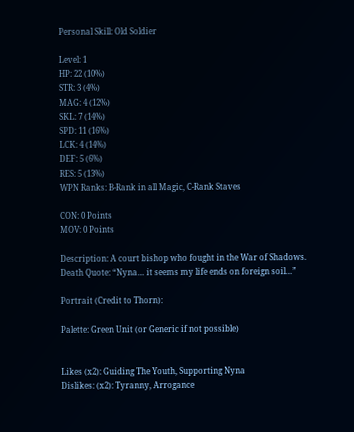Personal Skill: Old Soldier

Level: 1
HP: 22 (10%)
STR: 3 (4%)
MAG: 4 (12%)
SKL: 7 (14%)
SPD: 11 (16%)
LCK: 4 (14%)
DEF: 5 (6%)
RES: 5 (13%)
WPN Ranks: B-Rank in all Magic, C-Rank Staves

CON: 0 Points
MOV: 0 Points

Description: A court bishop who fought in the War of Shadows.
Death Quote: “Nyna… it seems my life ends on foreign soil…”

Portrait (Credit to Thorn):

Palette: Green Unit (or Generic if not possible)


Likes (x2): Guiding The Youth, Supporting Nyna
Dislikes: (x2): Tyranny, Arrogance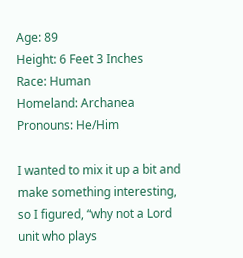Age: 89
Height: 6 Feet 3 Inches
Race: Human
Homeland: Archanea
Pronouns: He/Him

I wanted to mix it up a bit and make something interesting, so I figured, “why not a Lord unit who plays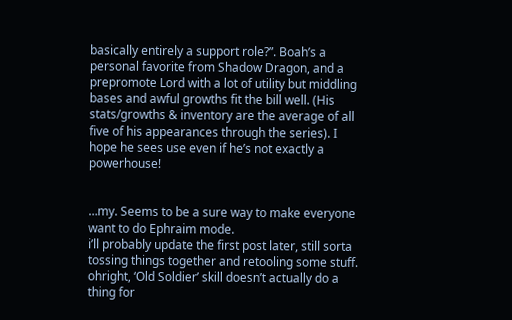basically entirely a support role?”. Boah’s a personal favorite from Shadow Dragon, and a prepromote Lord with a lot of utility but middling bases and awful growths fit the bill well. (His stats/growths & inventory are the average of all five of his appearances through the series). I hope he sees use even if he’s not exactly a powerhouse!


…my. Seems to be a sure way to make everyone want to do Ephraim mode.
i’ll probably update the first post later, still sorta tossing things together and retooling some stuff.
ohright, ‘Old Soldier’ skill doesn’t actually do a thing for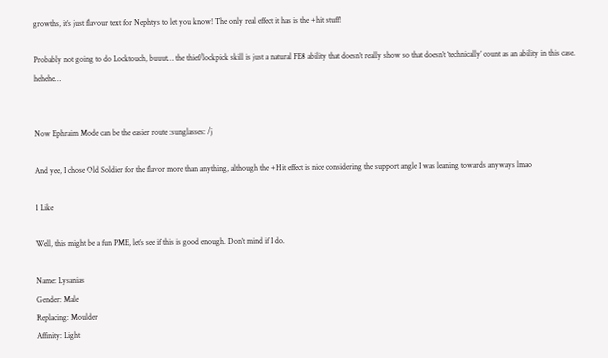growths, it’s just flavour text for Nephtys to let you know! The only real effect it has is the +hit stuff!

Probably not going to do Locktouch, buuut… the thief/lockpick skill is just a natural FE8 ability that doesn’t really show so that doesn’t ‘technically’ count as an ability in this case. hehehe…


Now Ephraim Mode can be the easier route :sunglasses: /j

And yee, I chose Old Soldier for the flavor more than anything, although the +Hit effect is nice considering the support angle I was leaning towards anyways lmao

1 Like

Well, this might be a fun PME, let’s see if this is good enough. Don’t mind if I do.

Name: Lysanias
Gender: Male
Replacing: Moulder
Affinity: Light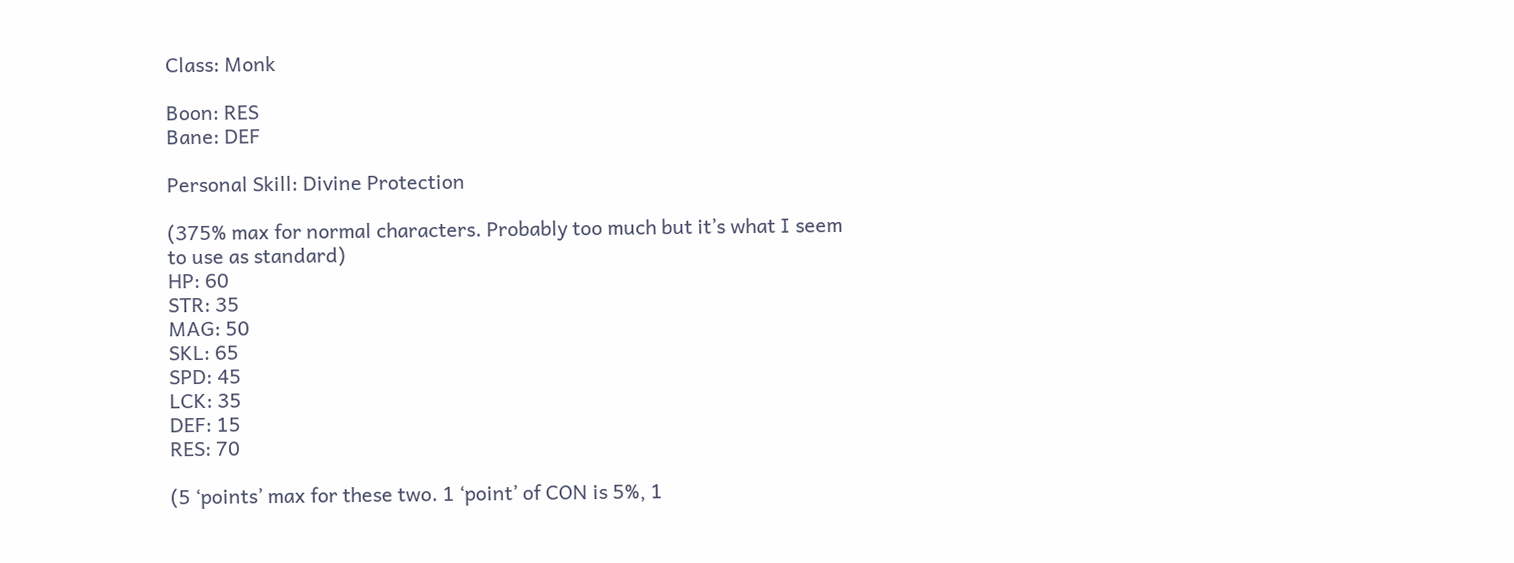Class: Monk

Boon: RES
Bane: DEF

Personal Skill: Divine Protection

(375% max for normal characters. Probably too much but it’s what I seem to use as standard)
HP: 60
STR: 35
MAG: 50
SKL: 65
SPD: 45
LCK: 35
DEF: 15
RES: 70

(5 ‘points’ max for these two. 1 ‘point’ of CON is 5%, 1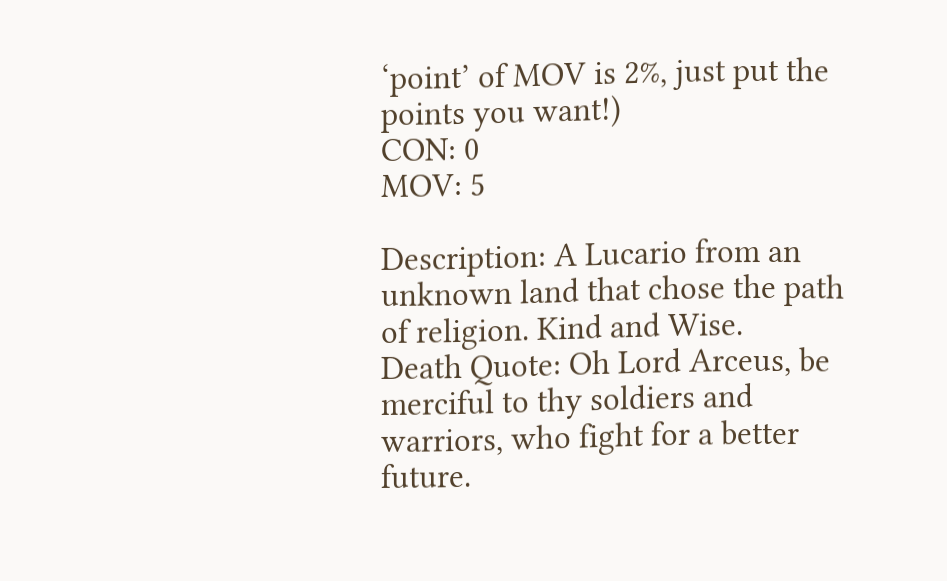‘point’ of MOV is 2%, just put the points you want!)
CON: 0
MOV: 5

Description: A Lucario from an unknown land that chose the path of religion. Kind and Wise.
Death Quote: Oh Lord Arceus, be merciful to thy soldiers and warriors, who fight for a better future.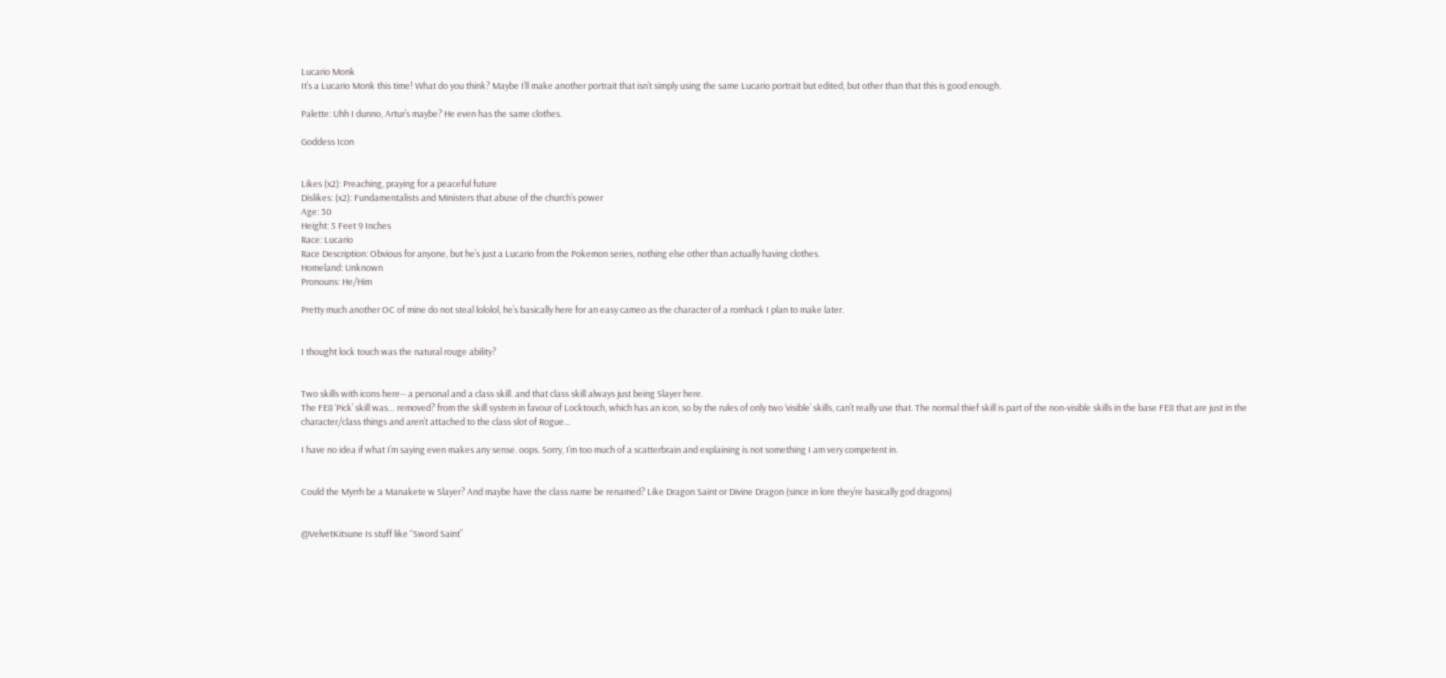Lucario Monk
It’s a Lucario Monk this time! What do you think? Maybe I’ll make another portrait that isn’t simply using the same Lucario portrait but edited, but other than that this is good enough.

Palette: Uhh I dunno, Artur’s maybe? He even has the same clothes.

Goddess Icon


Likes (x2): Preaching, praying for a peaceful future
Dislikes: (x2): Fundamentalists and Ministers that abuse of the church’s power
Age: 30
Height: 5 Feet 9 Inches
Race: Lucario
Race Description: Obvious for anyone, but he’s just a Lucario from the Pokemon series, nothing else other than actually having clothes.
Homeland: Unknown
Pronouns: He/Him

Pretty much another OC of mine do not steal lololol, he’s basically here for an easy cameo as the character of a romhack I plan to make later.


I thought lock touch was the natural rouge ability?


Two skills with icons here-- a personal and a class skill. and that class skill always just being Slayer here.
The FE8 ‘Pick’ skill was… removed? from the skill system in favour of Locktouch, which has an icon, so by the rules of only two ‘visible’ skills, can’t really use that. The normal thief skill is part of the non-visible skills in the base FE8 that are just in the character/class things and aren’t attached to the class slot of Rogue…

I have no idea if what I’m saying even makes any sense. oops. Sorry, I’m too much of a scatterbrain and explaining is not something I am very competent in.


Could the Myrrh be a Manakete w Slayer? And maybe have the class name be renamed? Like Dragon Saint or Divine Dragon (since in lore they’re basically god dragons)


@VelvetKitsune Is stuff like “Sword Saint”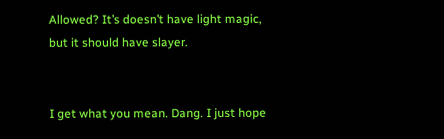Allowed? It’s doesn’t have light magic, but it should have slayer.


I get what you mean. Dang. I just hope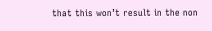that this won’t result in the non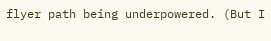flyer path being underpowered. (But I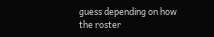guess depending on how the roster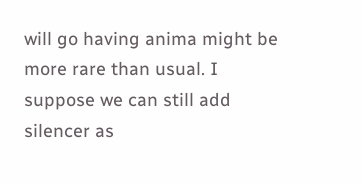will go having anima might be more rare than usual. I suppose we can still add silencer as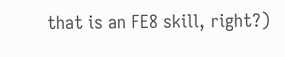that is an FE8 skill, right?)